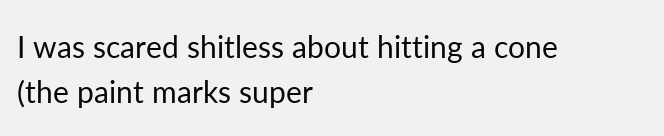I was scared shitless about hitting a cone (the paint marks super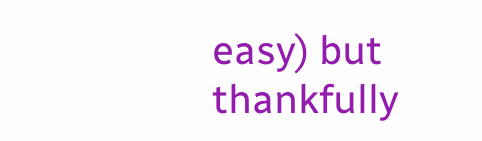easy) but thankfully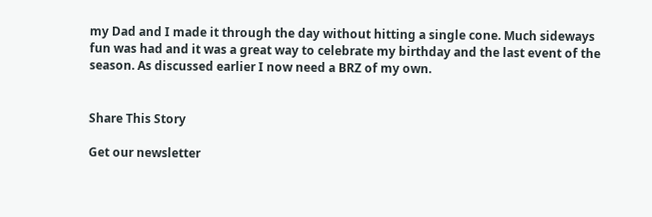my Dad and I made it through the day without hitting a single cone. Much sideways fun was had and it was a great way to celebrate my birthday and the last event of the season. As discussed earlier I now need a BRZ of my own.


Share This Story

Get our newsletter